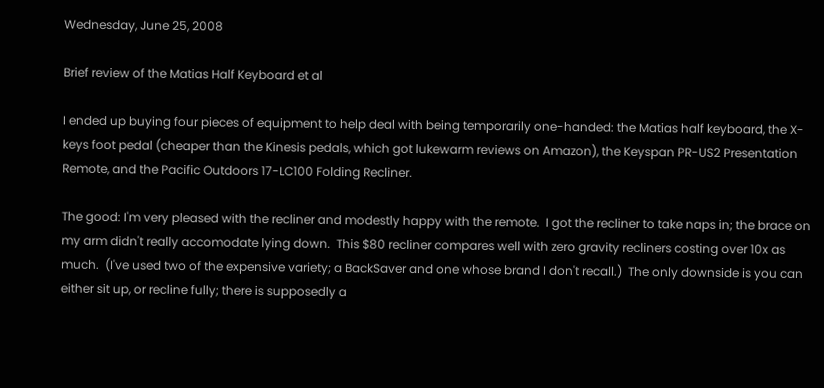Wednesday, June 25, 2008

Brief review of the Matias Half Keyboard et al

I ended up buying four pieces of equipment to help deal with being temporarily one-handed: the Matias half keyboard, the X-keys foot pedal (cheaper than the Kinesis pedals, which got lukewarm reviews on Amazon), the Keyspan PR-US2 Presentation Remote, and the Pacific Outdoors 17-LC100 Folding Recliner.

The good: I'm very pleased with the recliner and modestly happy with the remote.  I got the recliner to take naps in; the brace on my arm didn't really accomodate lying down.  This $80 recliner compares well with zero gravity recliners costing over 10x as much.  (I've used two of the expensive variety; a BackSaver and one whose brand I don't recall.)  The only downside is you can either sit up, or recline fully; there is supposedly a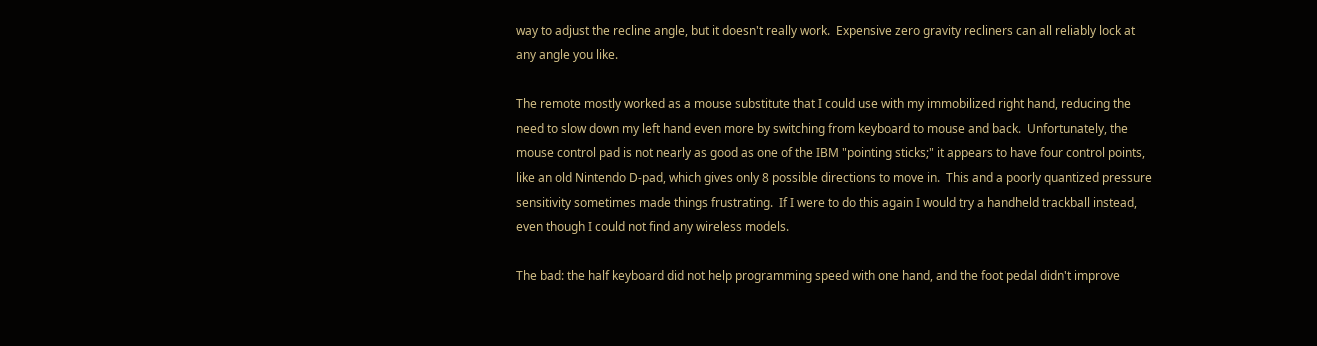way to adjust the recline angle, but it doesn't really work.  Expensive zero gravity recliners can all reliably lock at any angle you like.

The remote mostly worked as a mouse substitute that I could use with my immobilized right hand, reducing the need to slow down my left hand even more by switching from keyboard to mouse and back.  Unfortunately, the mouse control pad is not nearly as good as one of the IBM "pointing sticks;" it appears to have four control points, like an old Nintendo D-pad, which gives only 8 possible directions to move in.  This and a poorly quantized pressure sensitivity sometimes made things frustrating.  If I were to do this again I would try a handheld trackball instead, even though I could not find any wireless models.

The bad: the half keyboard did not help programming speed with one hand, and the foot pedal didn't improve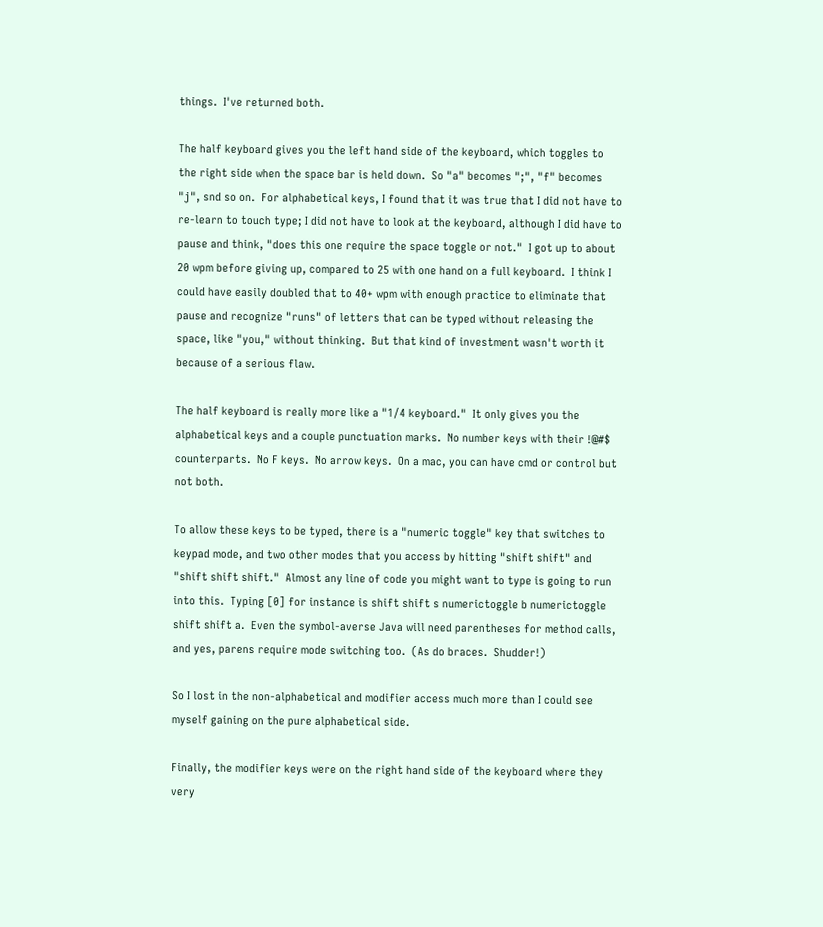things.  I've returned both.

The half keyboard gives you the left hand side of the keyboard, which toggles to the right side when the space bar is held down.  So "a" becomes ";", "f" becomes "j", snd so on.  For alphabetical keys, I found that it was true that I did not have to re-learn to touch type; I did not have to look at the keyboard, although I did have to pause and think, "does this one require the space toggle or not."  I got up to about 20 wpm before giving up, compared to 25 with one hand on a full keyboard.  I think I could have easily doubled that to 40+ wpm with enough practice to eliminate that pause and recognize "runs" of letters that can be typed without releasing the space, like "you," without thinking.  But that kind of investment wasn't worth it because of a serious flaw.

The half keyboard is really more like a "1/4 keyboard."  It only gives you the alphabetical keys and a couple punctuation marks.  No number keys with their !@#$ counterparts.  No F keys.  No arrow keys.  On a mac, you can have cmd or control but not both.

To allow these keys to be typed, there is a "numeric toggle" key that switches to keypad mode, and two other modes that you access by hitting "shift shift" and "shift shift shift."  Almost any line of code you might want to type is going to run into this.  Typing [0] for instance is shift shift s numerictoggle b numerictoggle shift shift a.  Even the symbol-averse Java will need parentheses for method calls, and yes, parens require mode switching too.  (As do braces.  Shudder!)

So I lost in the non-alphabetical and modifier access much more than I could see myself gaining on the pure alphabetical side.

Finally, the modifier keys were on the right hand side of the keyboard where they very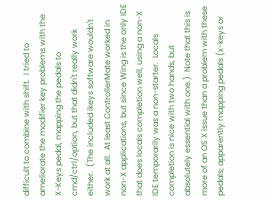difficult to combine with shift.  I tried to ameliorate the modifier key problems with the X-Keys pedal, mapping the pedals to cmd/ctrl/option, but that didn't really work either.  (The included ikeys software wouldn't work at all.  At least ControllerMate worked in non-X applications, but since Wing is the only IDE that does locals completion well, using a non-X IDE temporarily was a non-starter.  Locals completion is nice with two hands, but absolutely essential with one.)  Note that this is more of an OS X issue than a problem with these pedals; apparently mapping pedals (x-keys or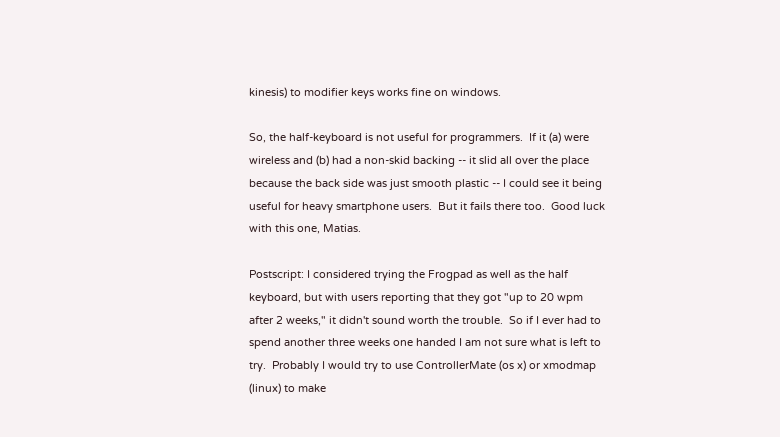kinesis) to modifier keys works fine on windows.

So, the half-keyboard is not useful for programmers.  If it (a) were wireless and (b) had a non-skid backing -- it slid all over the place because the back side was just smooth plastic -- I could see it being useful for heavy smartphone users.  But it fails there too.  Good luck with this one, Matias.

Postscript: I considered trying the Frogpad as well as the half keyboard, but with users reporting that they got "up to 20 wpm after 2 weeks," it didn't sound worth the trouble.  So if I ever had to spend another three weeks one handed I am not sure what is left to try.  Probably I would try to use ControllerMate (os x) or xmodmap (linux) to make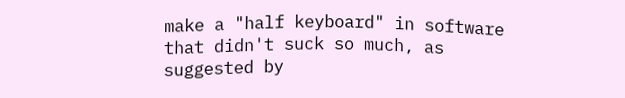make a "half keyboard" in software that didn't suck so much, as suggested by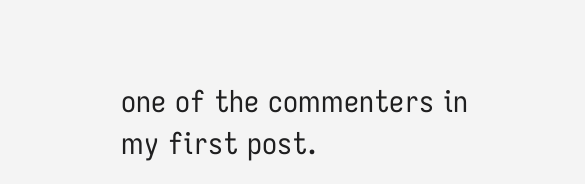one of the commenters in my first post.